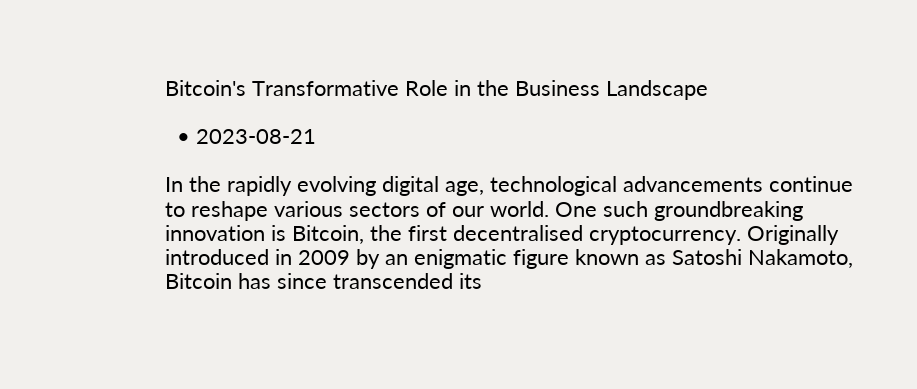Bitcoin's Transformative Role in the Business Landscape

  • 2023-08-21

In the rapidly evolving digital age, technological advancements continue to reshape various sectors of our world. One such groundbreaking innovation is Bitcoin, the first decentralised cryptocurrency. Originally introduced in 2009 by an enigmatic figure known as Satoshi Nakamoto, Bitcoin has since transcended its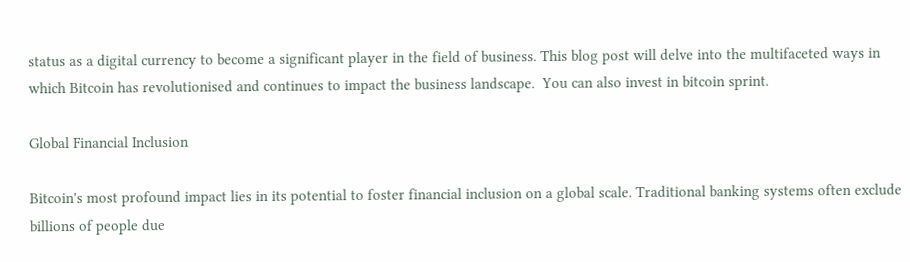status as a digital currency to become a significant player in the field of business. This blog post will delve into the multifaceted ways in which Bitcoin has revolutionised and continues to impact the business landscape.  You can also invest in bitcoin sprint.

Global Financial Inclusion

Bitcoin's most profound impact lies in its potential to foster financial inclusion on a global scale. Traditional banking systems often exclude billions of people due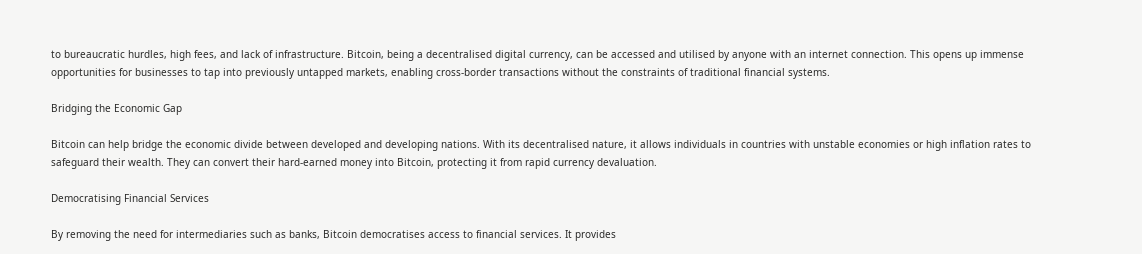to bureaucratic hurdles, high fees, and lack of infrastructure. Bitcoin, being a decentralised digital currency, can be accessed and utilised by anyone with an internet connection. This opens up immense opportunities for businesses to tap into previously untapped markets, enabling cross-border transactions without the constraints of traditional financial systems.

Bridging the Economic Gap

Bitcoin can help bridge the economic divide between developed and developing nations. With its decentralised nature, it allows individuals in countries with unstable economies or high inflation rates to safeguard their wealth. They can convert their hard-earned money into Bitcoin, protecting it from rapid currency devaluation.

Democratising Financial Services

By removing the need for intermediaries such as banks, Bitcoin democratises access to financial services. It provides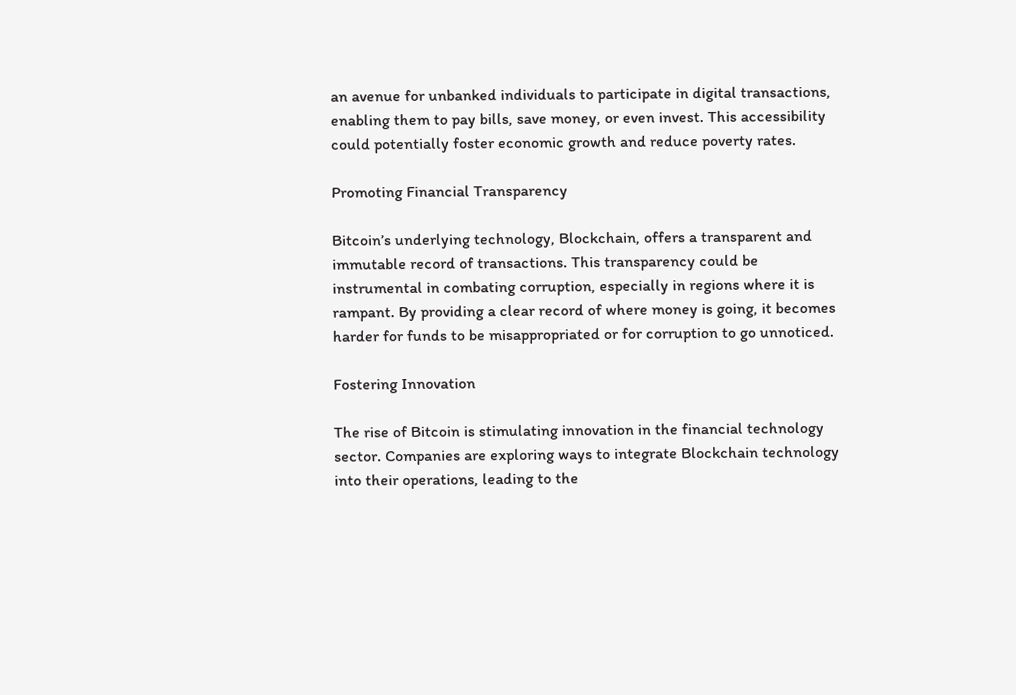an avenue for unbanked individuals to participate in digital transactions, enabling them to pay bills, save money, or even invest. This accessibility could potentially foster economic growth and reduce poverty rates.

Promoting Financial Transparency

Bitcoin’s underlying technology, Blockchain, offers a transparent and immutable record of transactions. This transparency could be instrumental in combating corruption, especially in regions where it is rampant. By providing a clear record of where money is going, it becomes harder for funds to be misappropriated or for corruption to go unnoticed.

Fostering Innovation

The rise of Bitcoin is stimulating innovation in the financial technology sector. Companies are exploring ways to integrate Blockchain technology into their operations, leading to the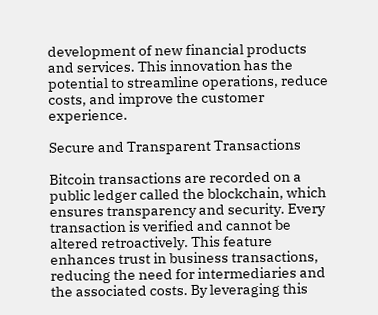development of new financial products and services. This innovation has the potential to streamline operations, reduce costs, and improve the customer experience.

Secure and Transparent Transactions

Bitcoin transactions are recorded on a public ledger called the blockchain, which ensures transparency and security. Every transaction is verified and cannot be altered retroactively. This feature enhances trust in business transactions, reducing the need for intermediaries and the associated costs. By leveraging this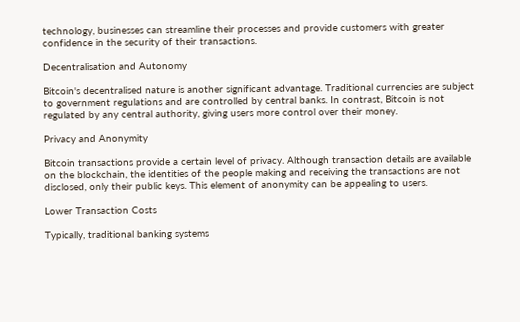technology, businesses can streamline their processes and provide customers with greater confidence in the security of their transactions.

Decentralisation and Autonomy

Bitcoin's decentralised nature is another significant advantage. Traditional currencies are subject to government regulations and are controlled by central banks. In contrast, Bitcoin is not regulated by any central authority, giving users more control over their money.

Privacy and Anonymity

Bitcoin transactions provide a certain level of privacy. Although transaction details are available on the blockchain, the identities of the people making and receiving the transactions are not disclosed, only their public keys. This element of anonymity can be appealing to users.

Lower Transaction Costs

Typically, traditional banking systems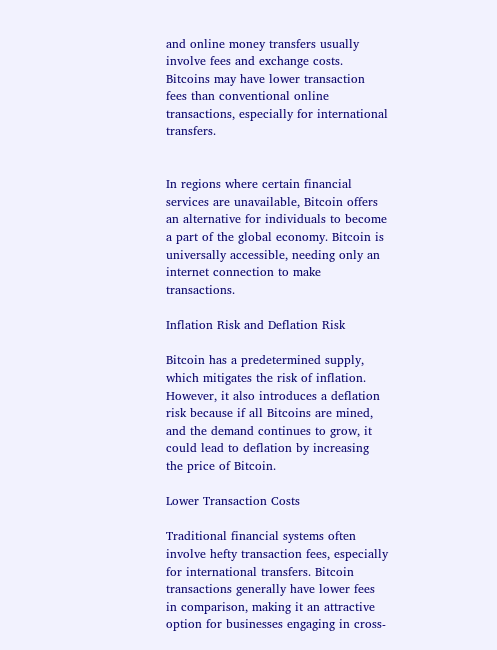and online money transfers usually involve fees and exchange costs. Bitcoins may have lower transaction fees than conventional online transactions, especially for international transfers.


In regions where certain financial services are unavailable, Bitcoin offers an alternative for individuals to become a part of the global economy. Bitcoin is universally accessible, needing only an internet connection to make transactions.

Inflation Risk and Deflation Risk

Bitcoin has a predetermined supply, which mitigates the risk of inflation. However, it also introduces a deflation risk because if all Bitcoins are mined, and the demand continues to grow, it could lead to deflation by increasing the price of Bitcoin.

Lower Transaction Costs

Traditional financial systems often involve hefty transaction fees, especially for international transfers. Bitcoin transactions generally have lower fees in comparison, making it an attractive option for businesses engaging in cross-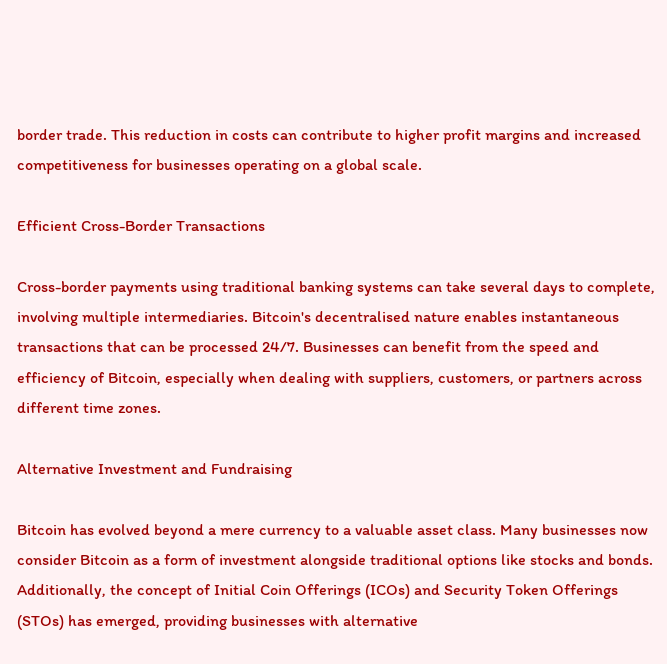border trade. This reduction in costs can contribute to higher profit margins and increased competitiveness for businesses operating on a global scale.

Efficient Cross-Border Transactions

Cross-border payments using traditional banking systems can take several days to complete, involving multiple intermediaries. Bitcoin's decentralised nature enables instantaneous transactions that can be processed 24/7. Businesses can benefit from the speed and efficiency of Bitcoin, especially when dealing with suppliers, customers, or partners across different time zones.

Alternative Investment and Fundraising

Bitcoin has evolved beyond a mere currency to a valuable asset class. Many businesses now consider Bitcoin as a form of investment alongside traditional options like stocks and bonds. Additionally, the concept of Initial Coin Offerings (ICOs) and Security Token Offerings (STOs) has emerged, providing businesses with alternative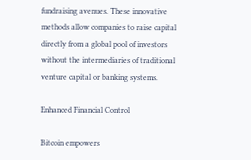fundraising avenues. These innovative methods allow companies to raise capital directly from a global pool of investors without the intermediaries of traditional venture capital or banking systems.

Enhanced Financial Control

Bitcoin empowers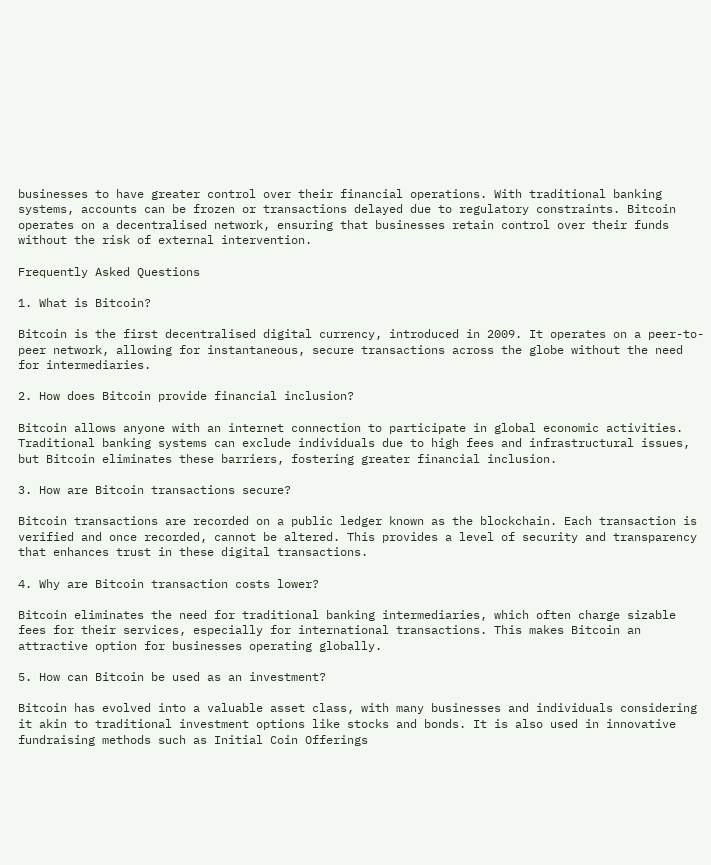businesses to have greater control over their financial operations. With traditional banking systems, accounts can be frozen or transactions delayed due to regulatory constraints. Bitcoin operates on a decentralised network, ensuring that businesses retain control over their funds without the risk of external intervention.

Frequently Asked Questions

1. What is Bitcoin?

Bitcoin is the first decentralised digital currency, introduced in 2009. It operates on a peer-to-peer network, allowing for instantaneous, secure transactions across the globe without the need for intermediaries.

2. How does Bitcoin provide financial inclusion?

Bitcoin allows anyone with an internet connection to participate in global economic activities. Traditional banking systems can exclude individuals due to high fees and infrastructural issues, but Bitcoin eliminates these barriers, fostering greater financial inclusion.

3. How are Bitcoin transactions secure?

Bitcoin transactions are recorded on a public ledger known as the blockchain. Each transaction is verified and once recorded, cannot be altered. This provides a level of security and transparency that enhances trust in these digital transactions.

4. Why are Bitcoin transaction costs lower?

Bitcoin eliminates the need for traditional banking intermediaries, which often charge sizable fees for their services, especially for international transactions. This makes Bitcoin an attractive option for businesses operating globally.

5. How can Bitcoin be used as an investment?

Bitcoin has evolved into a valuable asset class, with many businesses and individuals considering it akin to traditional investment options like stocks and bonds. It is also used in innovative fundraising methods such as Initial Coin Offerings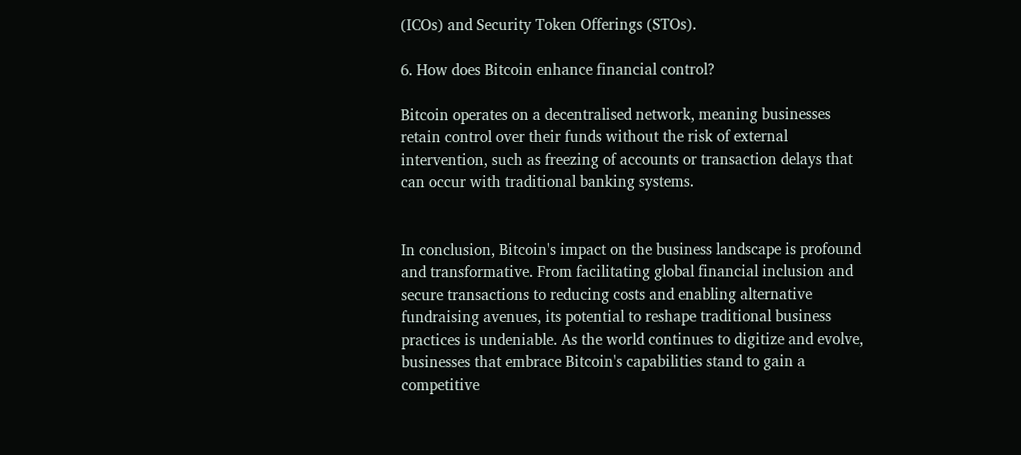(ICOs) and Security Token Offerings (STOs).

6. How does Bitcoin enhance financial control?

Bitcoin operates on a decentralised network, meaning businesses retain control over their funds without the risk of external intervention, such as freezing of accounts or transaction delays that can occur with traditional banking systems.


In conclusion, Bitcoin's impact on the business landscape is profound and transformative. From facilitating global financial inclusion and secure transactions to reducing costs and enabling alternative fundraising avenues, its potential to reshape traditional business practices is undeniable. As the world continues to digitize and evolve, businesses that embrace Bitcoin's capabilities stand to gain a competitive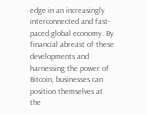edge in an increasingly interconnected and fast-paced global economy. By financial abreast of these developments and harnessing the power of Bitcoin, businesses can position themselves at the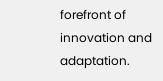forefront of innovation and adaptation.